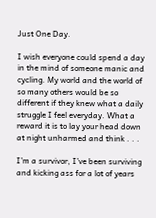Just One Day.

I wish everyone could spend a day in the mind of someone manic and cycling. My world and the world of so many others would be so different if they knew what a daily struggle I feel everyday. What a reward it is to lay your head down at night unharmed and think . . .

I’m a survivor, I’ve been surviving and kicking ass for a lot of years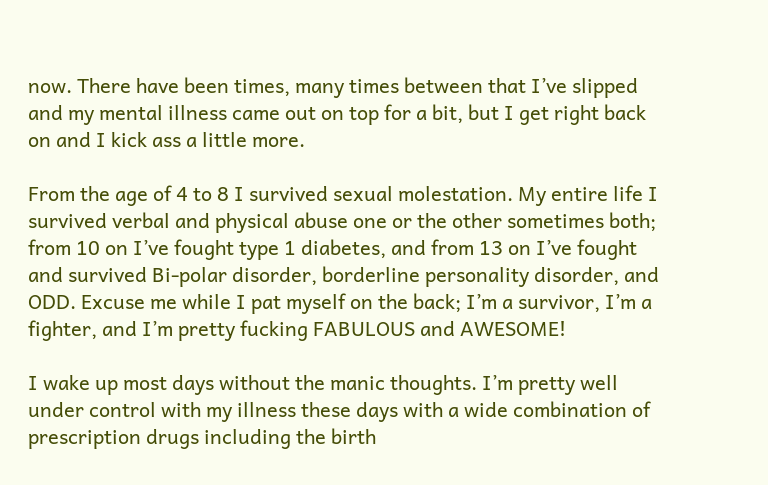now. There have been times, many times between that I’ve slipped and my mental illness came out on top for a bit, but I get right back on and I kick ass a little more.

From the age of 4 to 8 I survived sexual molestation. My entire life I survived verbal and physical abuse one or the other sometimes both; from 10 on I’ve fought type 1 diabetes, and from 13 on I’ve fought and survived Bi-polar disorder, borderline personality disorder, and ODD. Excuse me while I pat myself on the back; I’m a survivor, I’m a fighter, and I’m pretty fucking FABULOUS and AWESOME!

I wake up most days without the manic thoughts. I’m pretty well under control with my illness these days with a wide combination of prescription drugs including the birth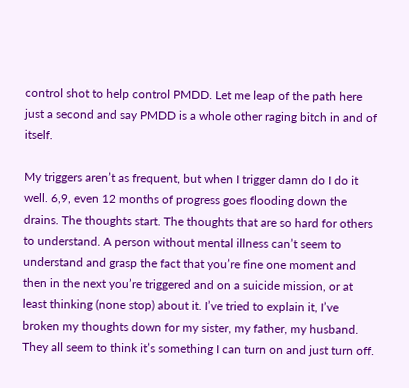control shot to help control PMDD. Let me leap of the path here just a second and say PMDD is a whole other raging bitch in and of itself.

My triggers aren’t as frequent, but when I trigger damn do I do it well. 6,9, even 12 months of progress goes flooding down the drains. The thoughts start. The thoughts that are so hard for others to understand. A person without mental illness can’t seem to understand and grasp the fact that you’re fine one moment and then in the next you’re triggered and on a suicide mission, or at least thinking (none stop) about it. I’ve tried to explain it, I’ve broken my thoughts down for my sister, my father, my husband. They all seem to think it’s something I can turn on and just turn off.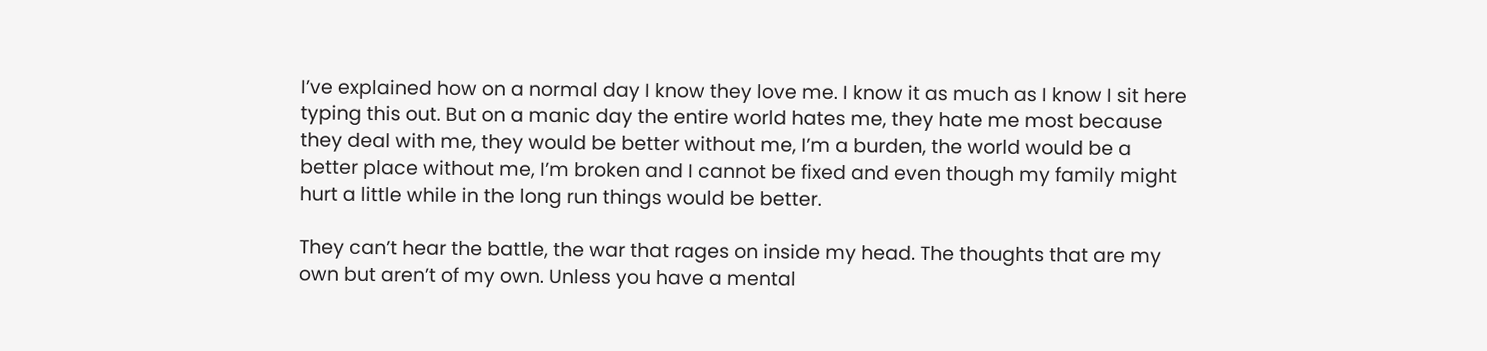I’ve explained how on a normal day I know they love me. I know it as much as I know I sit here typing this out. But on a manic day the entire world hates me, they hate me most because they deal with me, they would be better without me, I’m a burden, the world would be a better place without me, I’m broken and I cannot be fixed and even though my family might hurt a little while in the long run things would be better.

They can’t hear the battle, the war that rages on inside my head. The thoughts that are my own but aren’t of my own. Unless you have a mental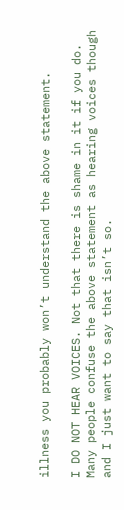illness you probably won’t understand the above statement.

I DO NOT HEAR VOICES. Not that there is shame in it if you do. Many people confuse the above statement as hearing voices though and I just want to say that isn’t so.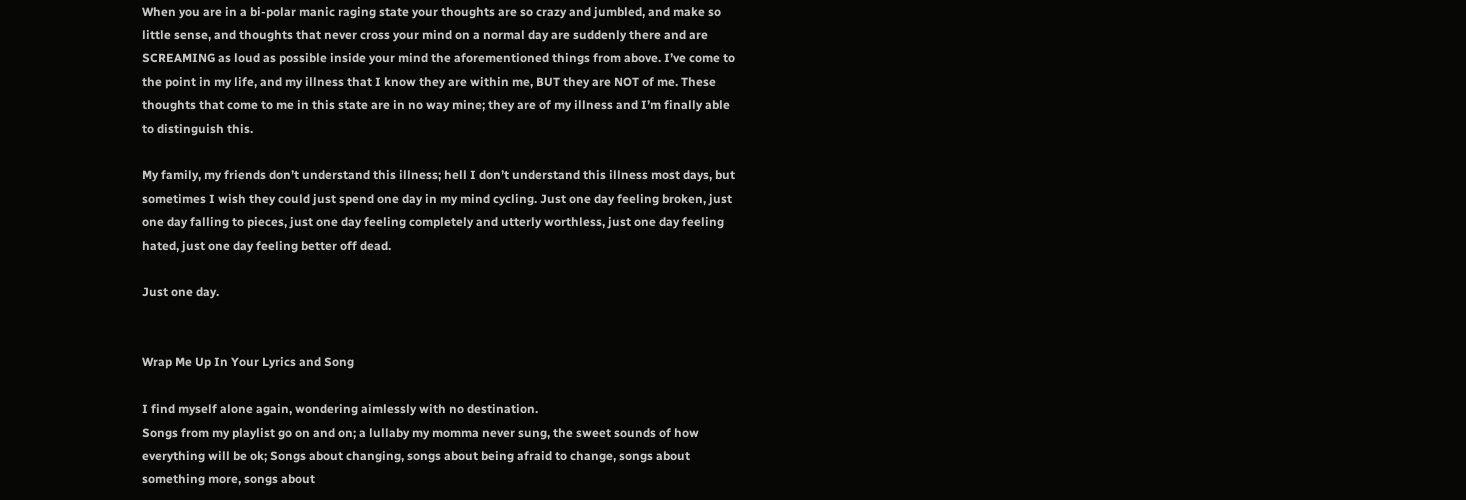When you are in a bi-polar manic raging state your thoughts are so crazy and jumbled, and make so little sense, and thoughts that never cross your mind on a normal day are suddenly there and are SCREAMING as loud as possible inside your mind the aforementioned things from above. I’ve come to the point in my life, and my illness that I know they are within me, BUT they are NOT of me. These thoughts that come to me in this state are in no way mine; they are of my illness and I’m finally able to distinguish this.

My family, my friends don’t understand this illness; hell I don’t understand this illness most days, but sometimes I wish they could just spend one day in my mind cycling. Just one day feeling broken, just one day falling to pieces, just one day feeling completely and utterly worthless, just one day feeling hated, just one day feeling better off dead.

Just one day.


Wrap Me Up In Your Lyrics and Song

I find myself alone again, wondering aimlessly with no destination.
Songs from my playlist go on and on; a lullaby my momma never sung, the sweet sounds of how everything will be ok; Songs about changing, songs about being afraid to change, songs about something more, songs about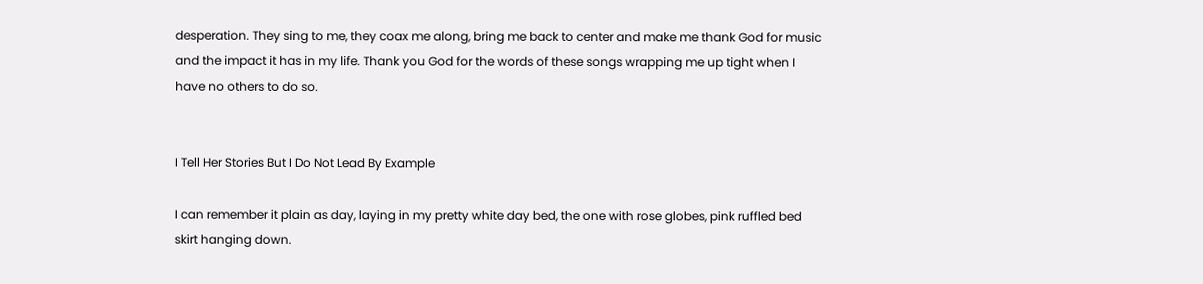desperation. They sing to me, they coax me along, bring me back to center and make me thank God for music and the impact it has in my life. Thank you God for the words of these songs wrapping me up tight when I have no others to do so.


I Tell Her Stories But I Do Not Lead By Example

I can remember it plain as day, laying in my pretty white day bed, the one with rose globes, pink ruffled bed skirt hanging down.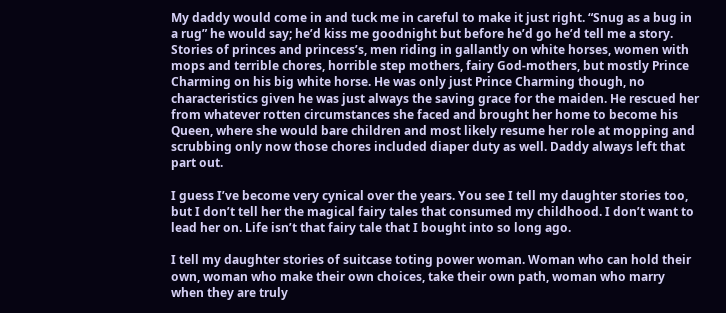My daddy would come in and tuck me in careful to make it just right. “Snug as a bug in a rug” he would say; he’d kiss me goodnight but before he’d go he’d tell me a story. Stories of princes and princess’s, men riding in gallantly on white horses, women with mops and terrible chores, horrible step mothers, fairy God-mothers, but mostly Prince Charming on his big white horse. He was only just Prince Charming though, no characteristics given he was just always the saving grace for the maiden. He rescued her from whatever rotten circumstances she faced and brought her home to become his Queen, where she would bare children and most likely resume her role at mopping and scrubbing only now those chores included diaper duty as well. Daddy always left that part out.

I guess I’ve become very cynical over the years. You see I tell my daughter stories too, but I don’t tell her the magical fairy tales that consumed my childhood. I don’t want to lead her on. Life isn’t that fairy tale that I bought into so long ago.

I tell my daughter stories of suitcase toting power woman. Woman who can hold their own, woman who make their own choices, take their own path, woman who marry when they are truly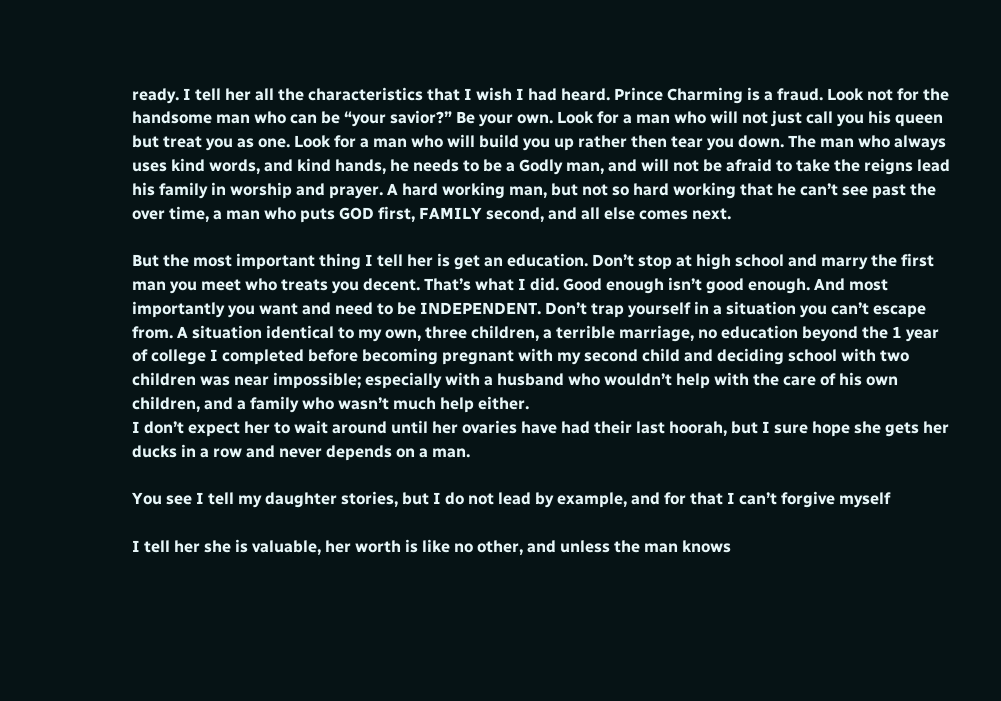ready. I tell her all the characteristics that I wish I had heard. Prince Charming is a fraud. Look not for the handsome man who can be “your savior?” Be your own. Look for a man who will not just call you his queen but treat you as one. Look for a man who will build you up rather then tear you down. The man who always uses kind words, and kind hands, he needs to be a Godly man, and will not be afraid to take the reigns lead his family in worship and prayer. A hard working man, but not so hard working that he can’t see past the over time, a man who puts GOD first, FAMILY second, and all else comes next.

But the most important thing I tell her is get an education. Don’t stop at high school and marry the first man you meet who treats you decent. That’s what I did. Good enough isn’t good enough. And most importantly you want and need to be INDEPENDENT. Don’t trap yourself in a situation you can’t escape from. A situation identical to my own, three children, a terrible marriage, no education beyond the 1 year of college I completed before becoming pregnant with my second child and deciding school with two children was near impossible; especially with a husband who wouldn’t help with the care of his own children, and a family who wasn’t much help either.
I don’t expect her to wait around until her ovaries have had their last hoorah, but I sure hope she gets her ducks in a row and never depends on a man.

You see I tell my daughter stories, but I do not lead by example, and for that I can’t forgive myself

I tell her she is valuable, her worth is like no other, and unless the man knows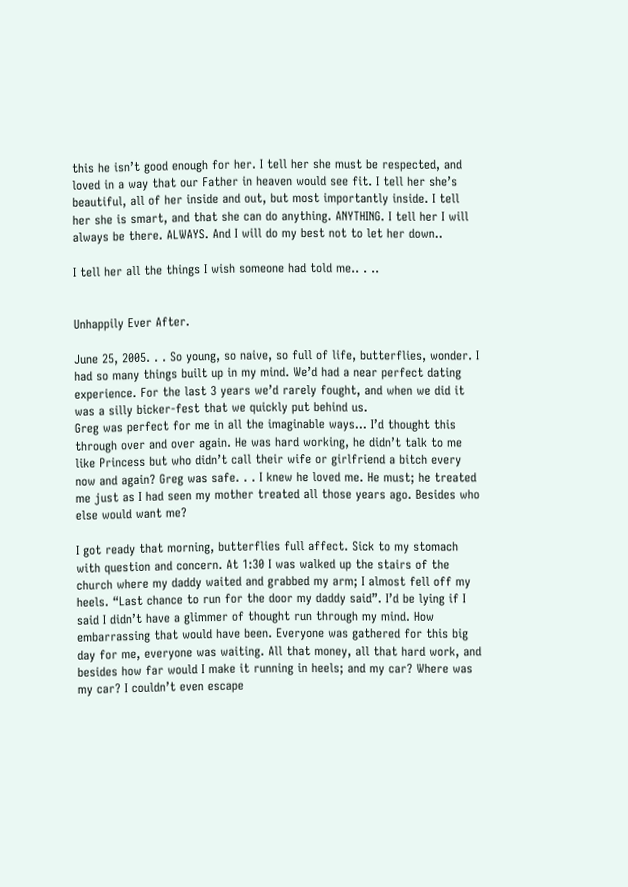this he isn’t good enough for her. I tell her she must be respected, and loved in a way that our Father in heaven would see fit. I tell her she’s beautiful, all of her inside and out, but most importantly inside. I tell her she is smart, and that she can do anything. ANYTHING. I tell her I will always be there. ALWAYS. And I will do my best not to let her down..

I tell her all the things I wish someone had told me.. . ..


Unhappily Ever After.

June 25, 2005. . . So young, so naive, so full of life, butterflies, wonder. I had so many things built up in my mind. We’d had a near perfect dating experience. For the last 3 years we’d rarely fought, and when we did it was a silly bicker-fest that we quickly put behind us.
Greg was perfect for me in all the imaginable ways… I’d thought this through over and over again. He was hard working, he didn’t talk to me like Princess but who didn’t call their wife or girlfriend a bitch every now and again? Greg was safe. . . I knew he loved me. He must; he treated me just as I had seen my mother treated all those years ago. Besides who else would want me?

I got ready that morning, butterflies full affect. Sick to my stomach with question and concern. At 1:30 I was walked up the stairs of the church where my daddy waited and grabbed my arm; I almost fell off my heels. “Last chance to run for the door my daddy said”. I’d be lying if I said I didn’t have a glimmer of thought run through my mind. How embarrassing that would have been. Everyone was gathered for this big day for me, everyone was waiting. All that money, all that hard work, and besides how far would I make it running in heels; and my car? Where was my car? I couldn’t even escape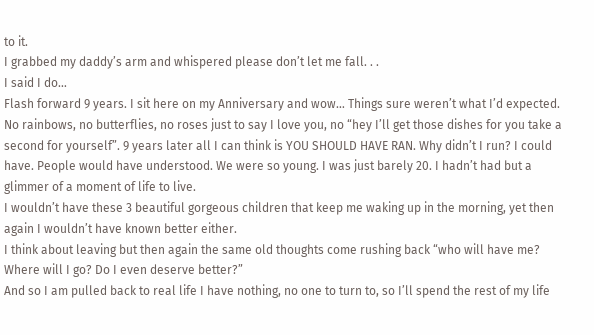to it.
I grabbed my daddy’s arm and whispered please don’t let me fall. . .
I said I do…
Flash forward 9 years. I sit here on my Anniversary and wow… Things sure weren’t what I’d expected. No rainbows, no butterflies, no roses just to say I love you, no “hey I’ll get those dishes for you take a second for yourself”. 9 years later all I can think is YOU SHOULD HAVE RAN. Why didn’t I run? I could have. People would have understood. We were so young. I was just barely 20. I hadn’t had but a glimmer of a moment of life to live.
I wouldn’t have these 3 beautiful gorgeous children that keep me waking up in the morning, yet then again I wouldn’t have known better either.
I think about leaving but then again the same old thoughts come rushing back “who will have me? Where will I go? Do I even deserve better?”
And so I am pulled back to real life I have nothing, no one to turn to, so I’ll spend the rest of my life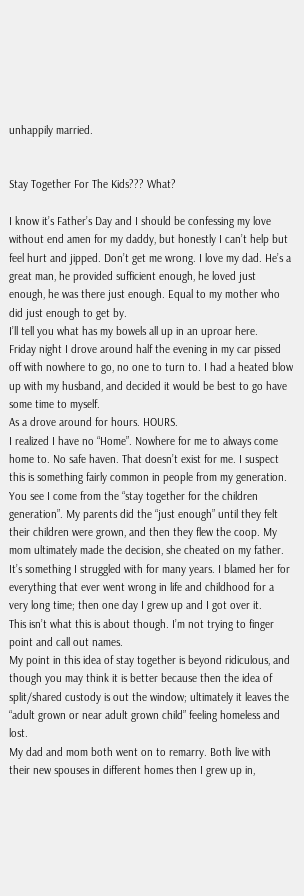unhappily married.


Stay Together For The Kids??? What?

I know it’s Father’s Day and I should be confessing my love without end amen for my daddy, but honestly I can’t help but feel hurt and jipped. Don’t get me wrong. I love my dad. He’s a great man, he provided sufficient enough, he loved just enough, he was there just enough. Equal to my mother who did just enough to get by.
I’ll tell you what has my bowels all up in an uproar here.
Friday night I drove around half the evening in my car pissed off with nowhere to go, no one to turn to. I had a heated blow up with my husband, and decided it would be best to go have some time to myself.
As a drove around for hours. HOURS.
I realized I have no “Home”. Nowhere for me to always come home to. No safe haven. That doesn’t exist for me. I suspect this is something fairly common in people from my generation.
You see I come from the “stay together for the children generation”. My parents did the “just enough” until they felt their children were grown, and then they flew the coop. My mom ultimately made the decision, she cheated on my father. It’s something I struggled with for many years. I blamed her for everything that ever went wrong in life and childhood for a very long time; then one day I grew up and I got over it.
This isn’t what this is about though. I’m not trying to finger point and call out names.
My point in this idea of stay together is beyond ridiculous, and though you may think it is better because then the idea of split/shared custody is out the window; ultimately it leaves the “adult grown or near adult grown child” feeling homeless and lost.
My dad and mom both went on to remarry. Both live with their new spouses in different homes then I grew up in,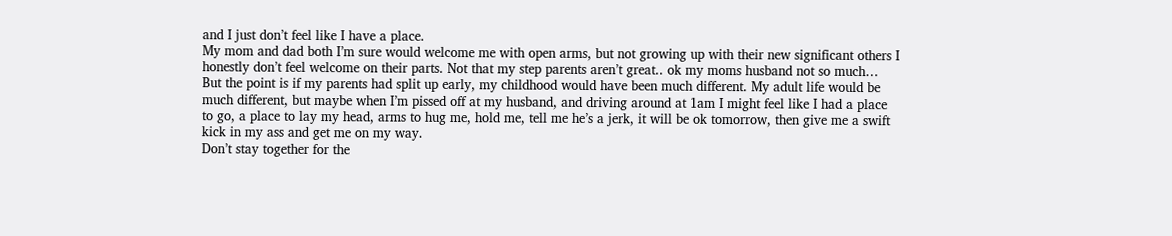and I just don’t feel like I have a place.
My mom and dad both I’m sure would welcome me with open arms, but not growing up with their new significant others I honestly don’t feel welcome on their parts. Not that my step parents aren’t great.. ok my moms husband not so much… But the point is if my parents had split up early, my childhood would have been much different. My adult life would be much different, but maybe when I’m pissed off at my husband, and driving around at 1am I might feel like I had a place to go, a place to lay my head, arms to hug me, hold me, tell me he’s a jerk, it will be ok tomorrow, then give me a swift kick in my ass and get me on my way.
Don’t stay together for the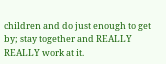children and do just enough to get by; stay together and REALLY REALLY work at it.